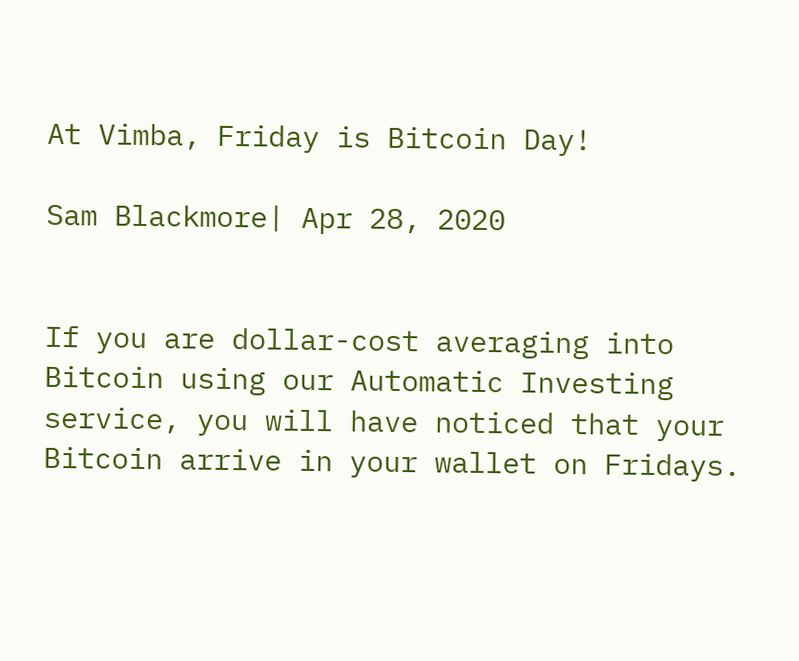At Vimba, Friday is Bitcoin Day!

Sam Blackmore| Apr 28, 2020


If you are dollar-cost averaging into Bitcoin using our Automatic Investing service, you will have noticed that your Bitcoin arrive in your wallet on Fridays.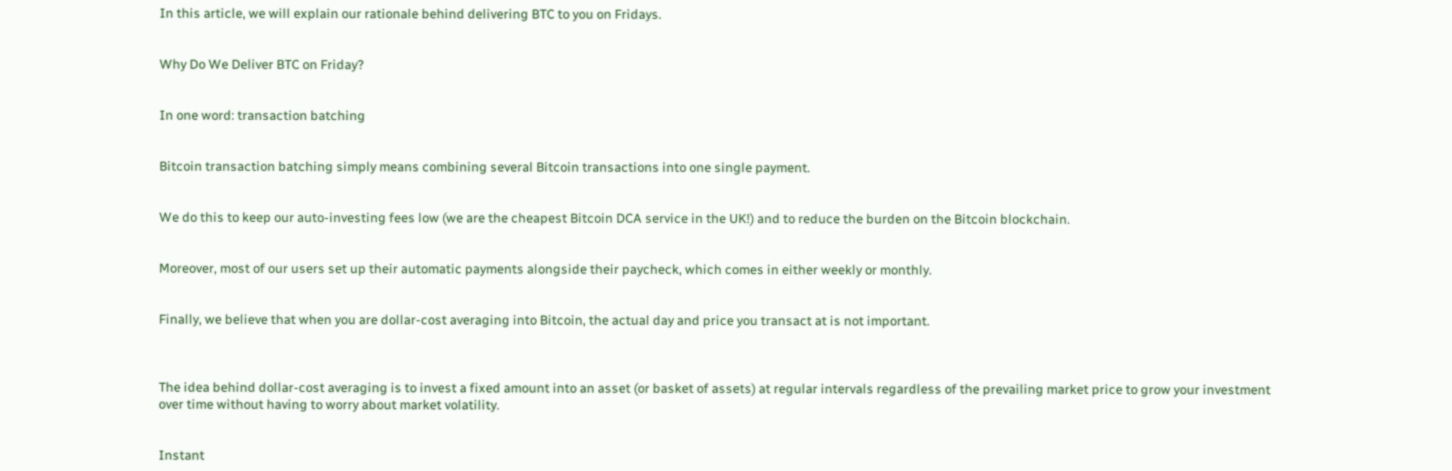In this article, we will explain our rationale behind delivering BTC to you on Fridays.


Why Do We Deliver BTC on Friday?


In one word: transaction batching


Bitcoin transaction batching simply means combining several Bitcoin transactions into one single payment.


We do this to keep our auto-investing fees low (we are the cheapest Bitcoin DCA service in the UK!) and to reduce the burden on the Bitcoin blockchain.


Moreover, most of our users set up their automatic payments alongside their paycheck, which comes in either weekly or monthly.


Finally, we believe that when you are dollar-cost averaging into Bitcoin, the actual day and price you transact at is not important.



The idea behind dollar-cost averaging is to invest a fixed amount into an asset (or basket of assets) at regular intervals regardless of the prevailing market price to grow your investment over time without having to worry about market volatility.


Instant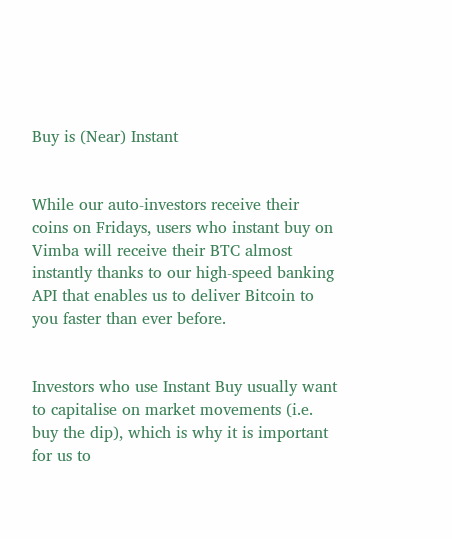Buy is (Near) Instant


While our auto-investors receive their coins on Fridays, users who instant buy on Vimba will receive their BTC almost instantly thanks to our high-speed banking API that enables us to deliver Bitcoin to you faster than ever before.


Investors who use Instant Buy usually want to capitalise on market movements (i.e. buy the dip), which is why it is important for us to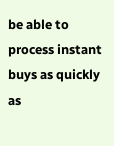be able to process instant buys as quickly as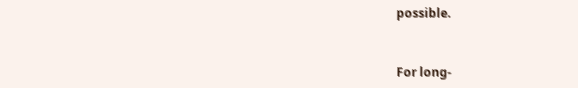possible.


For long-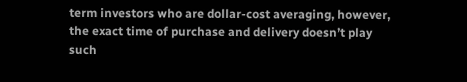term investors who are dollar-cost averaging, however, the exact time of purchase and delivery doesn’t play such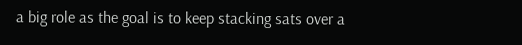a big role as the goal is to keep stacking sats over a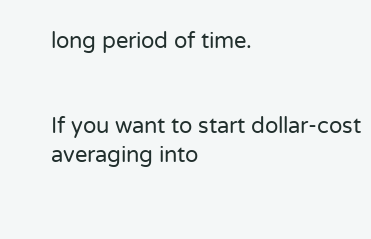long period of time.


If you want to start dollar-cost averaging into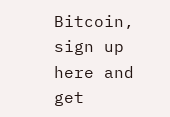Bitcoin, sign up here and get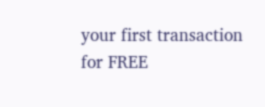your first transaction for FREE